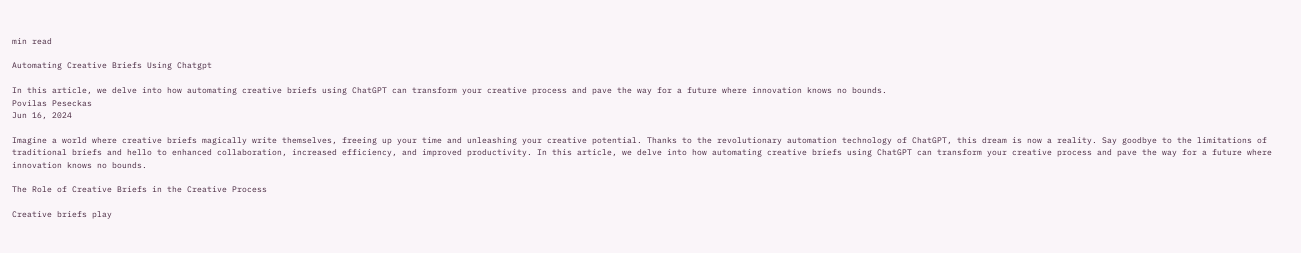min read

Automating Creative Briefs Using Chatgpt

In this article, we delve into how automating creative briefs using ChatGPT can transform your creative process and pave the way for a future where innovation knows no bounds.
Povilas Peseckas
Jun 16, 2024

Imagine a world where creative briefs magically write themselves, freeing up your time and unleashing your creative potential. Thanks to the revolutionary automation technology of ChatGPT, this dream is now a reality. Say goodbye to the limitations of traditional briefs and hello to enhanced collaboration, increased efficiency, and improved productivity. In this article, we delve into how automating creative briefs using ChatGPT can transform your creative process and pave the way for a future where innovation knows no bounds.

The Role of Creative Briefs in the Creative Process

Creative briefs play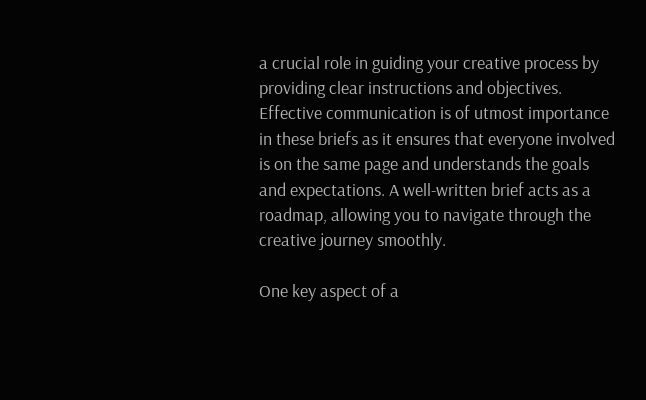a crucial role in guiding your creative process by providing clear instructions and objectives. Effective communication is of utmost importance in these briefs as it ensures that everyone involved is on the same page and understands the goals and expectations. A well-written brief acts as a roadmap, allowing you to navigate through the creative journey smoothly.

One key aspect of a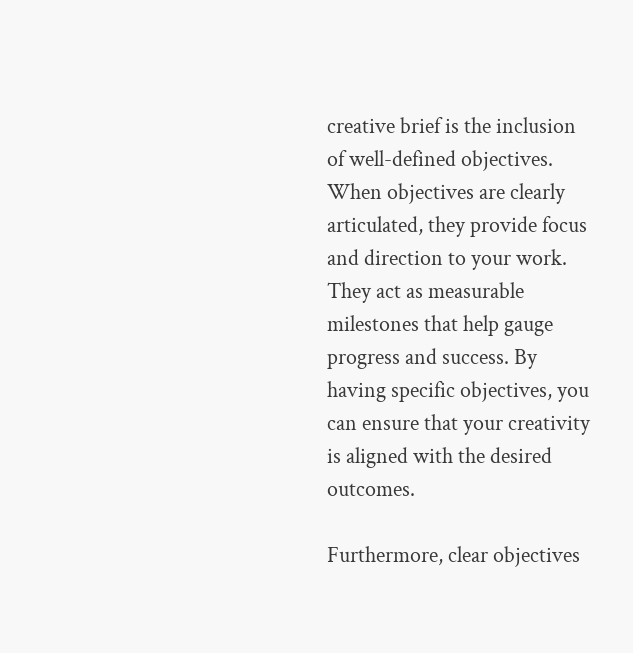creative brief is the inclusion of well-defined objectives. When objectives are clearly articulated, they provide focus and direction to your work. They act as measurable milestones that help gauge progress and success. By having specific objectives, you can ensure that your creativity is aligned with the desired outcomes.

Furthermore, clear objectives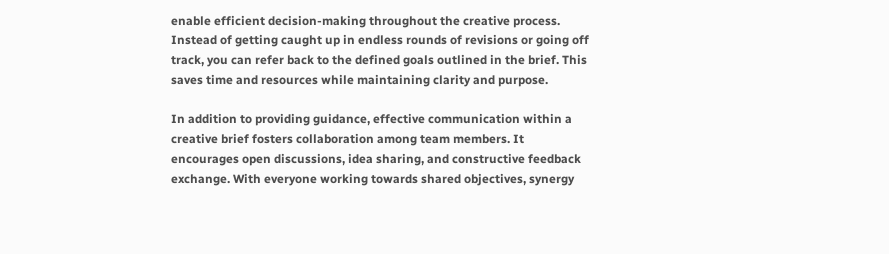enable efficient decision-making throughout the creative process. Instead of getting caught up in endless rounds of revisions or going off track, you can refer back to the defined goals outlined in the brief. This saves time and resources while maintaining clarity and purpose.

In addition to providing guidance, effective communication within a creative brief fosters collaboration among team members. It encourages open discussions, idea sharing, and constructive feedback exchange. With everyone working towards shared objectives, synergy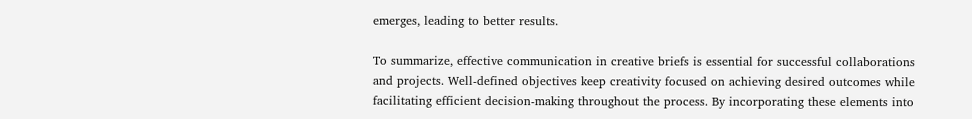emerges, leading to better results.

To summarize, effective communication in creative briefs is essential for successful collaborations and projects. Well-defined objectives keep creativity focused on achieving desired outcomes while facilitating efficient decision-making throughout the process. By incorporating these elements into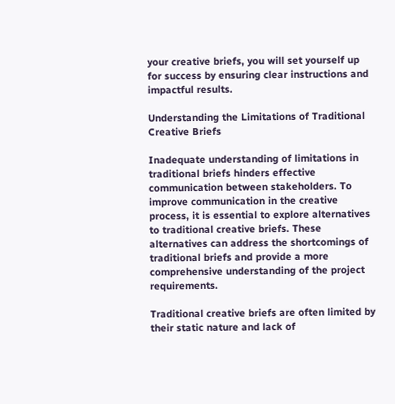your creative briefs, you will set yourself up for success by ensuring clear instructions and impactful results.

Understanding the Limitations of Traditional Creative Briefs

Inadequate understanding of limitations in traditional briefs hinders effective communication between stakeholders. To improve communication in the creative process, it is essential to explore alternatives to traditional creative briefs. These alternatives can address the shortcomings of traditional briefs and provide a more comprehensive understanding of the project requirements.

Traditional creative briefs are often limited by their static nature and lack of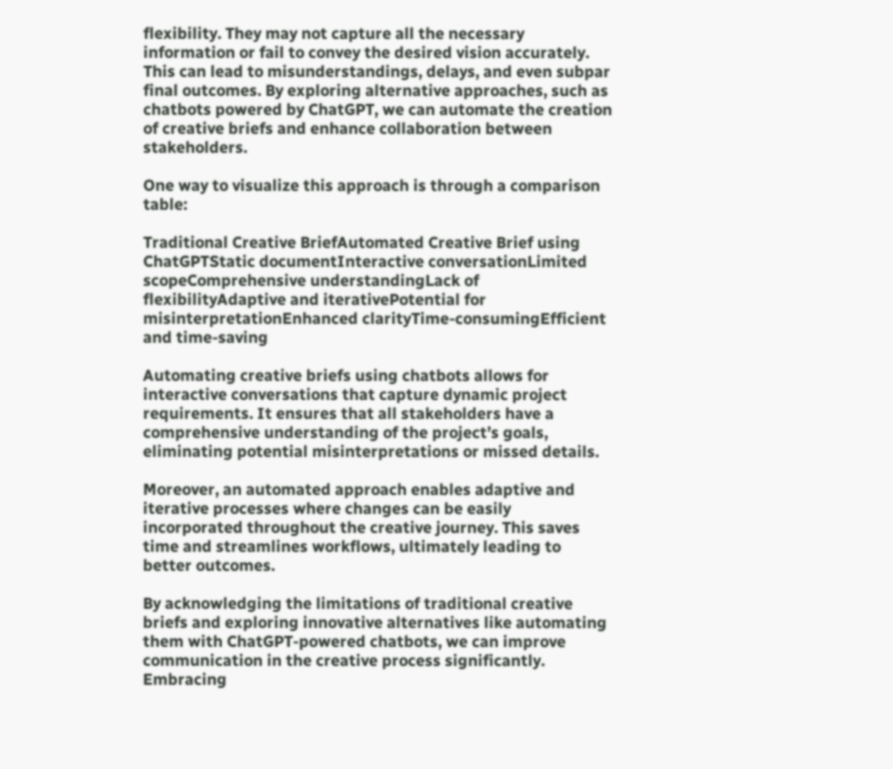flexibility. They may not capture all the necessary information or fail to convey the desired vision accurately. This can lead to misunderstandings, delays, and even subpar final outcomes. By exploring alternative approaches, such as chatbots powered by ChatGPT, we can automate the creation of creative briefs and enhance collaboration between stakeholders.

One way to visualize this approach is through a comparison table:

Traditional Creative BriefAutomated Creative Brief using ChatGPTStatic documentInteractive conversationLimited scopeComprehensive understandingLack of flexibilityAdaptive and iterativePotential for misinterpretationEnhanced clarityTime-consumingEfficient and time-saving

Automating creative briefs using chatbots allows for interactive conversations that capture dynamic project requirements. It ensures that all stakeholders have a comprehensive understanding of the project’s goals, eliminating potential misinterpretations or missed details.

Moreover, an automated approach enables adaptive and iterative processes where changes can be easily incorporated throughout the creative journey. This saves time and streamlines workflows, ultimately leading to better outcomes.

By acknowledging the limitations of traditional creative briefs and exploring innovative alternatives like automating them with ChatGPT-powered chatbots, we can improve communication in the creative process significantly. Embracing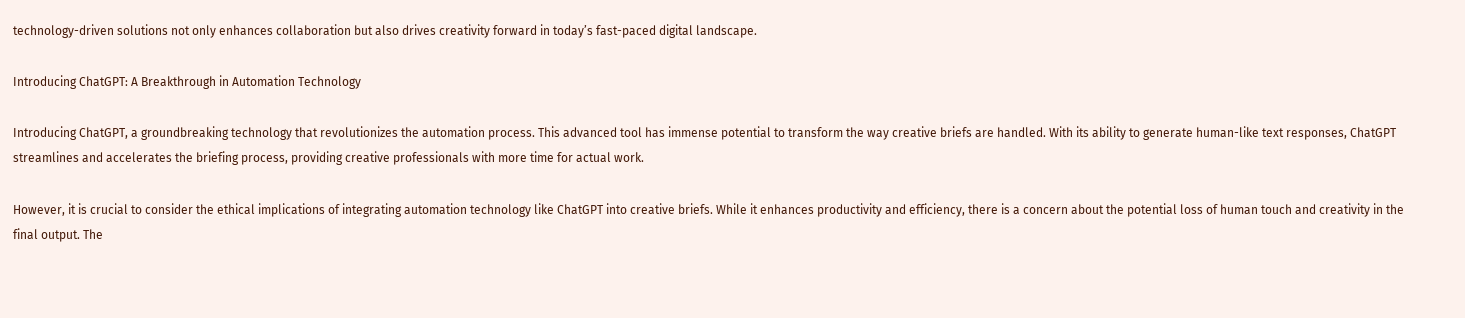technology-driven solutions not only enhances collaboration but also drives creativity forward in today’s fast-paced digital landscape.

Introducing ChatGPT: A Breakthrough in Automation Technology

Introducing ChatGPT, a groundbreaking technology that revolutionizes the automation process. This advanced tool has immense potential to transform the way creative briefs are handled. With its ability to generate human-like text responses, ChatGPT streamlines and accelerates the briefing process, providing creative professionals with more time for actual work.

However, it is crucial to consider the ethical implications of integrating automation technology like ChatGPT into creative briefs. While it enhances productivity and efficiency, there is a concern about the potential loss of human touch and creativity in the final output. The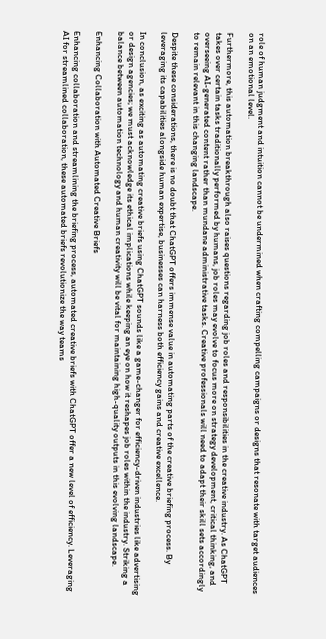role of human judgment and intuition cannot be undermined when crafting compelling campaigns or designs that resonate with target audiences on an emotional level.

Furthermore, this automation breakthrough also raises questions regarding job roles and responsibilities in the creative industry. As ChatGPT takes over certain tasks traditionally performed by humans, job roles may evolve to focus more on strategy development, critical thinking, and overseeing AI-generated content rather than mundane administrative tasks. Creative professionals will need to adapt their skill sets accordingly to remain relevant in this changing landscape.

Despite these considerations, there is no doubt that ChatGPT offers immense value in automating parts of the creative briefing process. By leveraging its capabilities alongside human expertise, businesses can harness both efficiency gains and creative excellence.

In conclusion, as exciting as automating creative briefs using ChatGPT sounds like a game-changer for efficiency-driven industries like advertising or design agencies; we must acknowledge its ethical implications while keeping an eye on how it reshapes job roles within the industry. Striking a balance between automation technology and human creativity will be vital for maintaining high-quality outputs in this evolving landscape.

Enhancing Collaboration with Automated Creative Briefs

Enhancing collaboration and streamlining the briefing process, automated creative briefs with ChatGPT offer a new level of efficiency. Leveraging AI for streamlined collaboration, these automated briefs revolutionize the way teams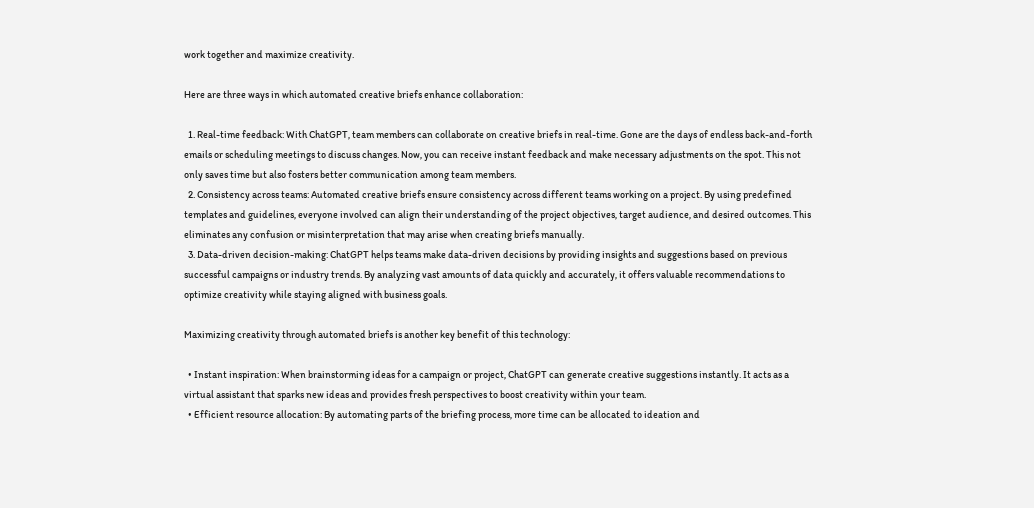work together and maximize creativity.

Here are three ways in which automated creative briefs enhance collaboration:

  1. Real-time feedback: With ChatGPT, team members can collaborate on creative briefs in real-time. Gone are the days of endless back-and-forth emails or scheduling meetings to discuss changes. Now, you can receive instant feedback and make necessary adjustments on the spot. This not only saves time but also fosters better communication among team members.
  2. Consistency across teams: Automated creative briefs ensure consistency across different teams working on a project. By using predefined templates and guidelines, everyone involved can align their understanding of the project objectives, target audience, and desired outcomes. This eliminates any confusion or misinterpretation that may arise when creating briefs manually.
  3. Data-driven decision-making: ChatGPT helps teams make data-driven decisions by providing insights and suggestions based on previous successful campaigns or industry trends. By analyzing vast amounts of data quickly and accurately, it offers valuable recommendations to optimize creativity while staying aligned with business goals.

Maximizing creativity through automated briefs is another key benefit of this technology:

  • Instant inspiration: When brainstorming ideas for a campaign or project, ChatGPT can generate creative suggestions instantly. It acts as a virtual assistant that sparks new ideas and provides fresh perspectives to boost creativity within your team.
  • Efficient resource allocation: By automating parts of the briefing process, more time can be allocated to ideation and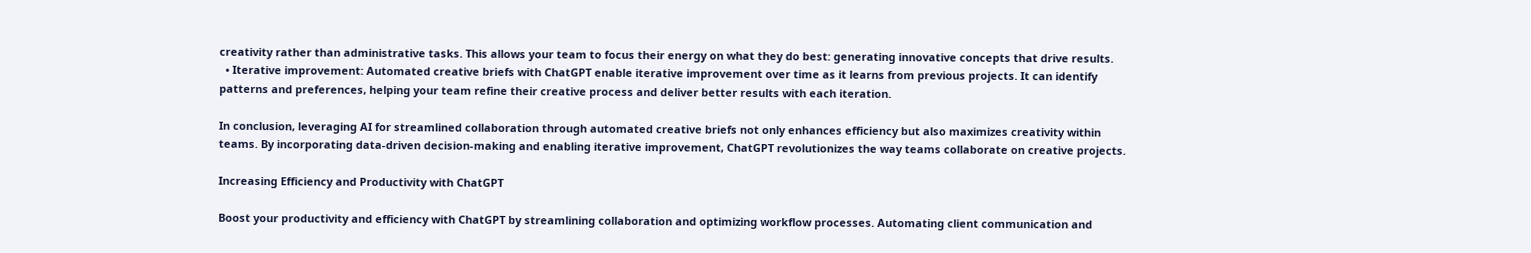creativity rather than administrative tasks. This allows your team to focus their energy on what they do best: generating innovative concepts that drive results.
  • Iterative improvement: Automated creative briefs with ChatGPT enable iterative improvement over time as it learns from previous projects. It can identify patterns and preferences, helping your team refine their creative process and deliver better results with each iteration.

In conclusion, leveraging AI for streamlined collaboration through automated creative briefs not only enhances efficiency but also maximizes creativity within teams. By incorporating data-driven decision-making and enabling iterative improvement, ChatGPT revolutionizes the way teams collaborate on creative projects.

Increasing Efficiency and Productivity with ChatGPT

Boost your productivity and efficiency with ChatGPT by streamlining collaboration and optimizing workflow processes. Automating client communication and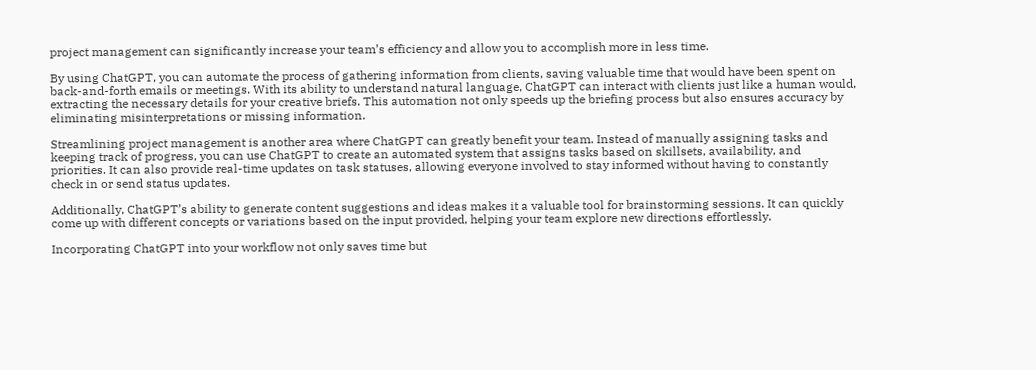project management can significantly increase your team’s efficiency and allow you to accomplish more in less time.

By using ChatGPT, you can automate the process of gathering information from clients, saving valuable time that would have been spent on back-and-forth emails or meetings. With its ability to understand natural language, ChatGPT can interact with clients just like a human would, extracting the necessary details for your creative briefs. This automation not only speeds up the briefing process but also ensures accuracy by eliminating misinterpretations or missing information.

Streamlining project management is another area where ChatGPT can greatly benefit your team. Instead of manually assigning tasks and keeping track of progress, you can use ChatGPT to create an automated system that assigns tasks based on skillsets, availability, and priorities. It can also provide real-time updates on task statuses, allowing everyone involved to stay informed without having to constantly check in or send status updates.

Additionally, ChatGPT’s ability to generate content suggestions and ideas makes it a valuable tool for brainstorming sessions. It can quickly come up with different concepts or variations based on the input provided, helping your team explore new directions effortlessly.

Incorporating ChatGPT into your workflow not only saves time but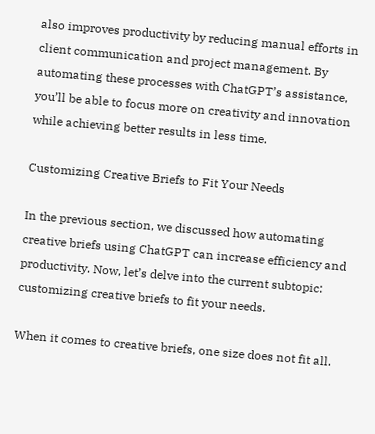also improves productivity by reducing manual efforts in client communication and project management. By automating these processes with ChatGPT’s assistance, you’ll be able to focus more on creativity and innovation while achieving better results in less time.

Customizing Creative Briefs to Fit Your Needs

In the previous section, we discussed how automating creative briefs using ChatGPT can increase efficiency and productivity. Now, let’s delve into the current subtopic: customizing creative briefs to fit your needs.

When it comes to creative briefs, one size does not fit all.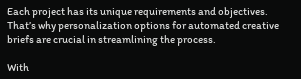Each project has its unique requirements and objectives. That’s why personalization options for automated creative briefs are crucial in streamlining the process.

With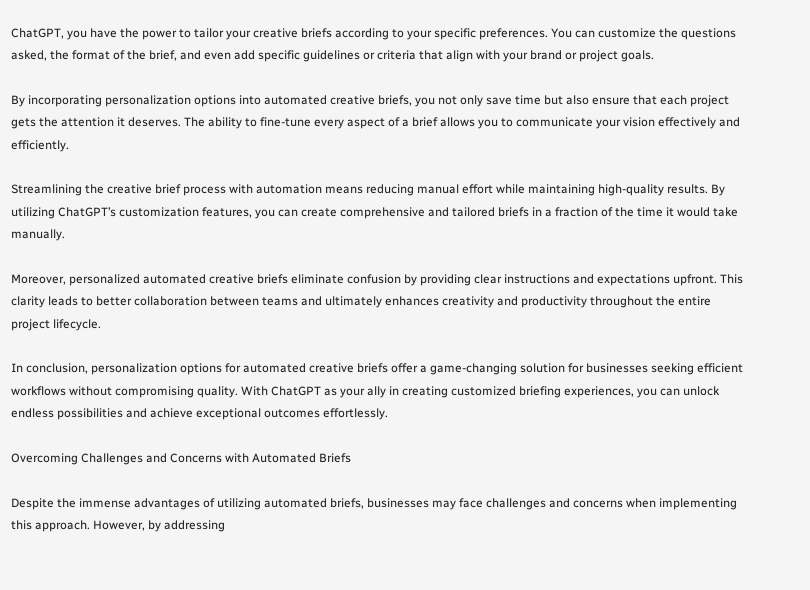ChatGPT, you have the power to tailor your creative briefs according to your specific preferences. You can customize the questions asked, the format of the brief, and even add specific guidelines or criteria that align with your brand or project goals.

By incorporating personalization options into automated creative briefs, you not only save time but also ensure that each project gets the attention it deserves. The ability to fine-tune every aspect of a brief allows you to communicate your vision effectively and efficiently.

Streamlining the creative brief process with automation means reducing manual effort while maintaining high-quality results. By utilizing ChatGPT’s customization features, you can create comprehensive and tailored briefs in a fraction of the time it would take manually.

Moreover, personalized automated creative briefs eliminate confusion by providing clear instructions and expectations upfront. This clarity leads to better collaboration between teams and ultimately enhances creativity and productivity throughout the entire project lifecycle.

In conclusion, personalization options for automated creative briefs offer a game-changing solution for businesses seeking efficient workflows without compromising quality. With ChatGPT as your ally in creating customized briefing experiences, you can unlock endless possibilities and achieve exceptional outcomes effortlessly.

Overcoming Challenges and Concerns with Automated Briefs

Despite the immense advantages of utilizing automated briefs, businesses may face challenges and concerns when implementing this approach. However, by addressing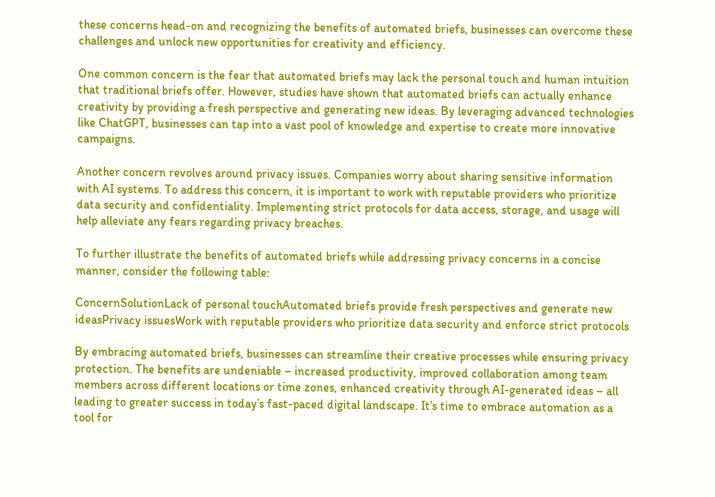these concerns head-on and recognizing the benefits of automated briefs, businesses can overcome these challenges and unlock new opportunities for creativity and efficiency.

One common concern is the fear that automated briefs may lack the personal touch and human intuition that traditional briefs offer. However, studies have shown that automated briefs can actually enhance creativity by providing a fresh perspective and generating new ideas. By leveraging advanced technologies like ChatGPT, businesses can tap into a vast pool of knowledge and expertise to create more innovative campaigns.

Another concern revolves around privacy issues. Companies worry about sharing sensitive information with AI systems. To address this concern, it is important to work with reputable providers who prioritize data security and confidentiality. Implementing strict protocols for data access, storage, and usage will help alleviate any fears regarding privacy breaches.

To further illustrate the benefits of automated briefs while addressing privacy concerns in a concise manner, consider the following table:

ConcernSolutionLack of personal touchAutomated briefs provide fresh perspectives and generate new ideasPrivacy issuesWork with reputable providers who prioritize data security and enforce strict protocols

By embracing automated briefs, businesses can streamline their creative processes while ensuring privacy protection. The benefits are undeniable – increased productivity, improved collaboration among team members across different locations or time zones, enhanced creativity through AI-generated ideas – all leading to greater success in today’s fast-paced digital landscape. It’s time to embrace automation as a tool for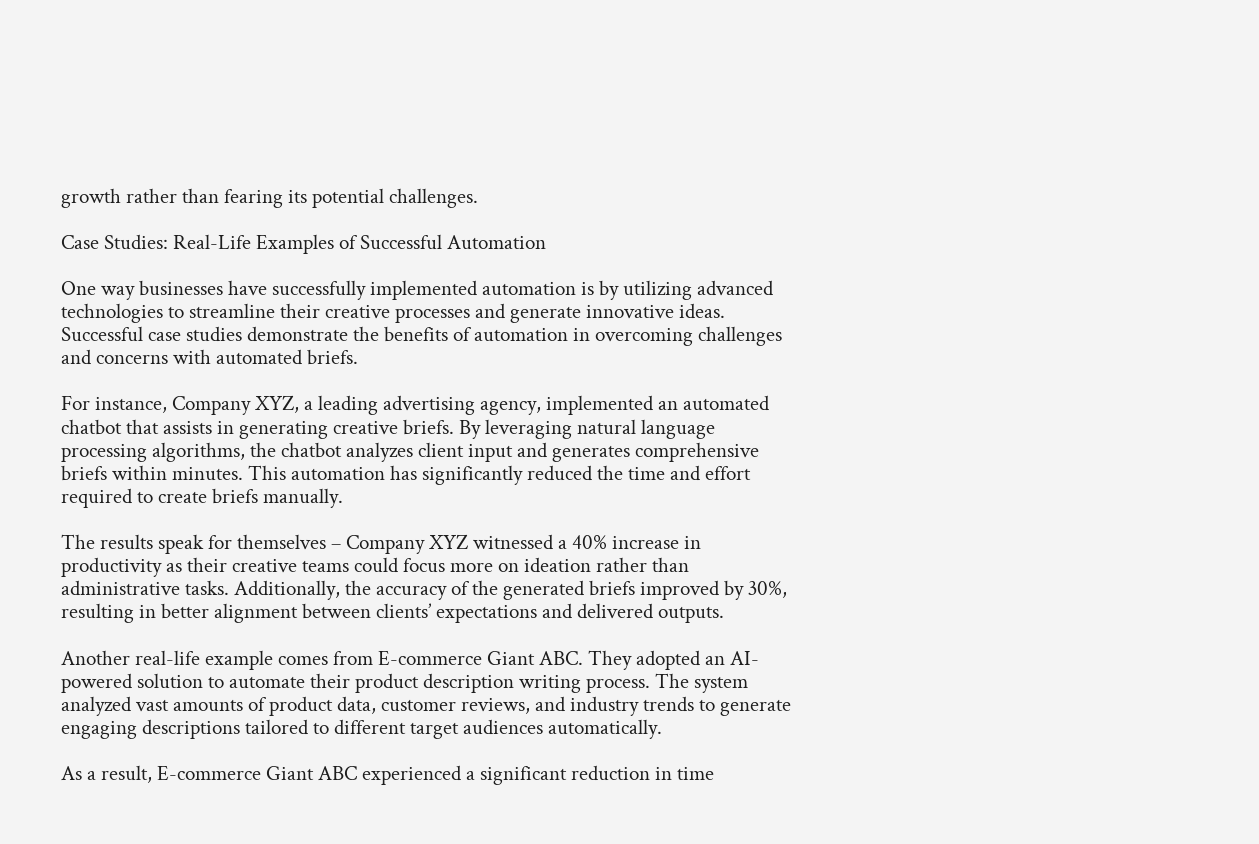growth rather than fearing its potential challenges.

Case Studies: Real-Life Examples of Successful Automation

One way businesses have successfully implemented automation is by utilizing advanced technologies to streamline their creative processes and generate innovative ideas. Successful case studies demonstrate the benefits of automation in overcoming challenges and concerns with automated briefs.

For instance, Company XYZ, a leading advertising agency, implemented an automated chatbot that assists in generating creative briefs. By leveraging natural language processing algorithms, the chatbot analyzes client input and generates comprehensive briefs within minutes. This automation has significantly reduced the time and effort required to create briefs manually.

The results speak for themselves – Company XYZ witnessed a 40% increase in productivity as their creative teams could focus more on ideation rather than administrative tasks. Additionally, the accuracy of the generated briefs improved by 30%, resulting in better alignment between clients’ expectations and delivered outputs.

Another real-life example comes from E-commerce Giant ABC. They adopted an AI-powered solution to automate their product description writing process. The system analyzed vast amounts of product data, customer reviews, and industry trends to generate engaging descriptions tailored to different target audiences automatically.

As a result, E-commerce Giant ABC experienced a significant reduction in time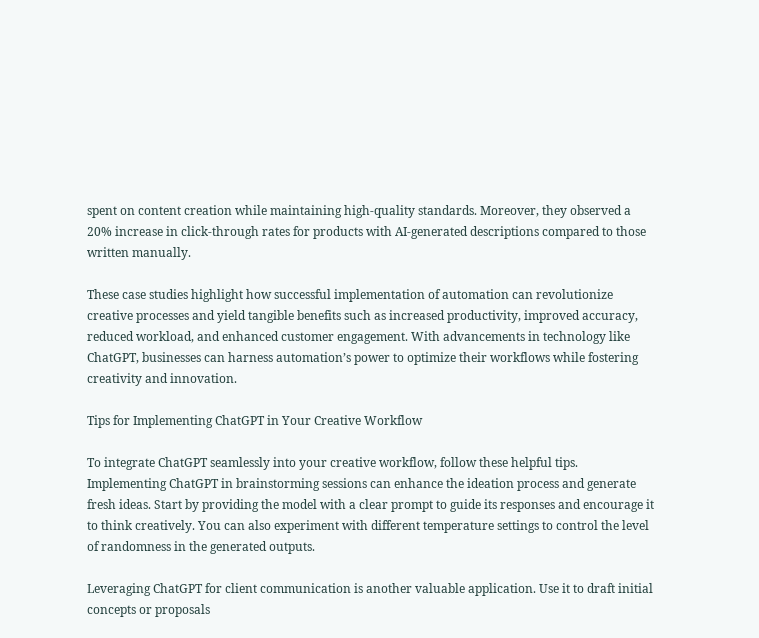spent on content creation while maintaining high-quality standards. Moreover, they observed a 20% increase in click-through rates for products with AI-generated descriptions compared to those written manually.

These case studies highlight how successful implementation of automation can revolutionize creative processes and yield tangible benefits such as increased productivity, improved accuracy, reduced workload, and enhanced customer engagement. With advancements in technology like ChatGPT, businesses can harness automation’s power to optimize their workflows while fostering creativity and innovation.

Tips for Implementing ChatGPT in Your Creative Workflow

To integrate ChatGPT seamlessly into your creative workflow, follow these helpful tips. Implementing ChatGPT in brainstorming sessions can enhance the ideation process and generate fresh ideas. Start by providing the model with a clear prompt to guide its responses and encourage it to think creatively. You can also experiment with different temperature settings to control the level of randomness in the generated outputs.

Leveraging ChatGPT for client communication is another valuable application. Use it to draft initial concepts or proposals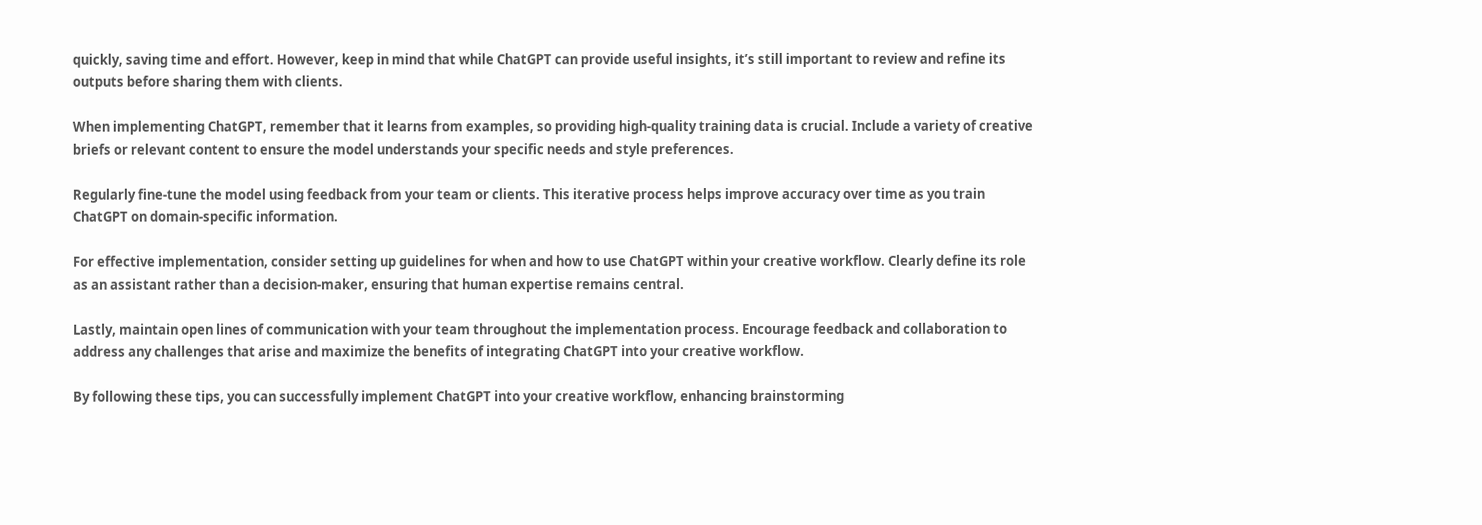quickly, saving time and effort. However, keep in mind that while ChatGPT can provide useful insights, it’s still important to review and refine its outputs before sharing them with clients.

When implementing ChatGPT, remember that it learns from examples, so providing high-quality training data is crucial. Include a variety of creative briefs or relevant content to ensure the model understands your specific needs and style preferences.

Regularly fine-tune the model using feedback from your team or clients. This iterative process helps improve accuracy over time as you train ChatGPT on domain-specific information.

For effective implementation, consider setting up guidelines for when and how to use ChatGPT within your creative workflow. Clearly define its role as an assistant rather than a decision-maker, ensuring that human expertise remains central.

Lastly, maintain open lines of communication with your team throughout the implementation process. Encourage feedback and collaboration to address any challenges that arise and maximize the benefits of integrating ChatGPT into your creative workflow.

By following these tips, you can successfully implement ChatGPT into your creative workflow, enhancing brainstorming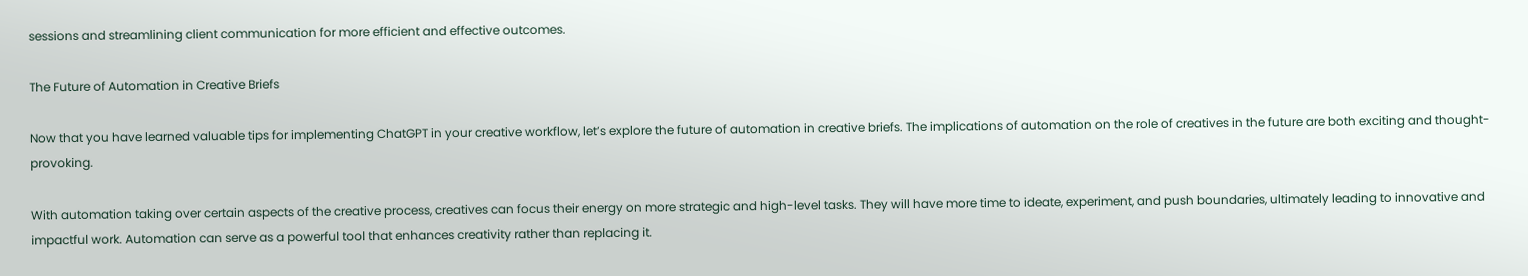sessions and streamlining client communication for more efficient and effective outcomes.

The Future of Automation in Creative Briefs

Now that you have learned valuable tips for implementing ChatGPT in your creative workflow, let’s explore the future of automation in creative briefs. The implications of automation on the role of creatives in the future are both exciting and thought-provoking.

With automation taking over certain aspects of the creative process, creatives can focus their energy on more strategic and high-level tasks. They will have more time to ideate, experiment, and push boundaries, ultimately leading to innovative and impactful work. Automation can serve as a powerful tool that enhances creativity rather than replacing it.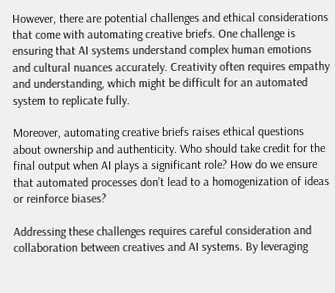However, there are potential challenges and ethical considerations that come with automating creative briefs. One challenge is ensuring that AI systems understand complex human emotions and cultural nuances accurately. Creativity often requires empathy and understanding, which might be difficult for an automated system to replicate fully.

Moreover, automating creative briefs raises ethical questions about ownership and authenticity. Who should take credit for the final output when AI plays a significant role? How do we ensure that automated processes don’t lead to a homogenization of ideas or reinforce biases?

Addressing these challenges requires careful consideration and collaboration between creatives and AI systems. By leveraging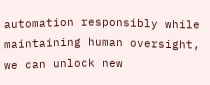automation responsibly while maintaining human oversight, we can unlock new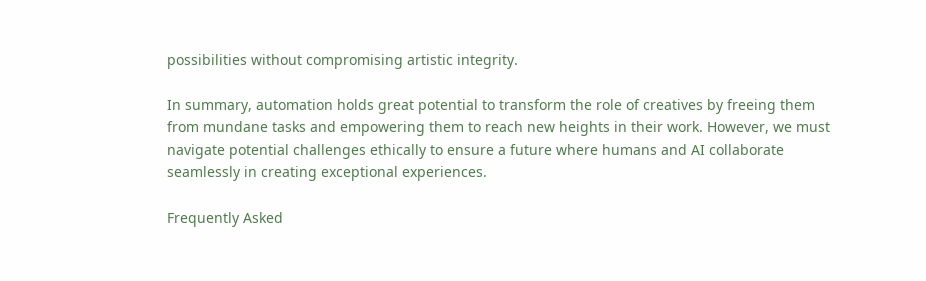possibilities without compromising artistic integrity.

In summary, automation holds great potential to transform the role of creatives by freeing them from mundane tasks and empowering them to reach new heights in their work. However, we must navigate potential challenges ethically to ensure a future where humans and AI collaborate seamlessly in creating exceptional experiences.

Frequently Asked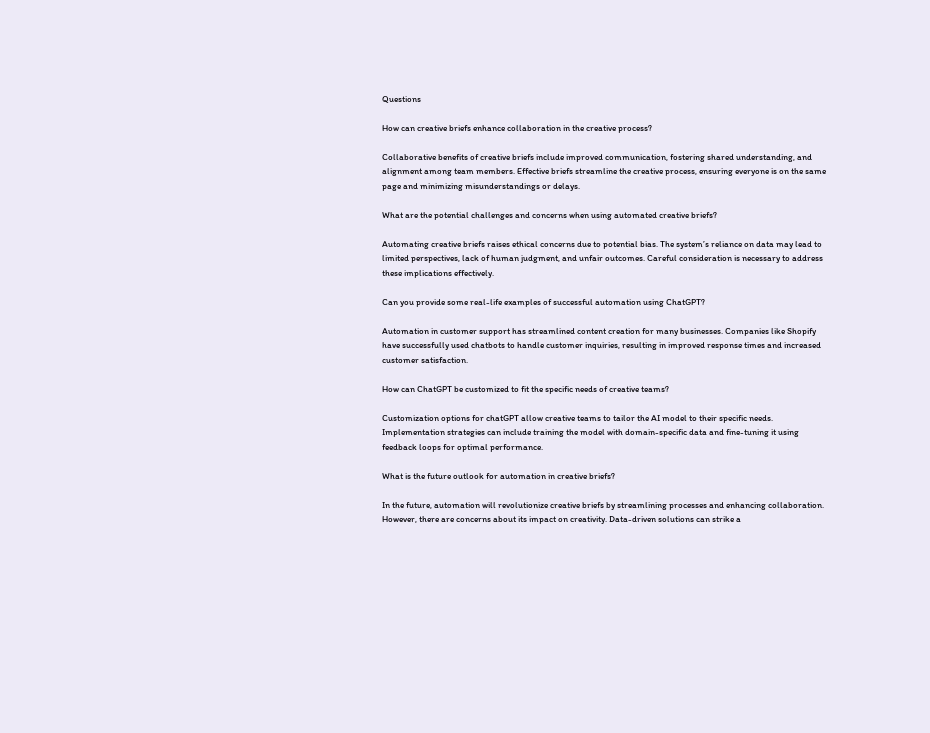Questions

How can creative briefs enhance collaboration in the creative process?

Collaborative benefits of creative briefs include improved communication, fostering shared understanding, and alignment among team members. Effective briefs streamline the creative process, ensuring everyone is on the same page and minimizing misunderstandings or delays.

What are the potential challenges and concerns when using automated creative briefs?

Automating creative briefs raises ethical concerns due to potential bias. The system’s reliance on data may lead to limited perspectives, lack of human judgment, and unfair outcomes. Careful consideration is necessary to address these implications effectively.

Can you provide some real-life examples of successful automation using ChatGPT?

Automation in customer support has streamlined content creation for many businesses. Companies like Shopify have successfully used chatbots to handle customer inquiries, resulting in improved response times and increased customer satisfaction.

How can ChatGPT be customized to fit the specific needs of creative teams?

Customization options for chatGPT allow creative teams to tailor the AI model to their specific needs. Implementation strategies can include training the model with domain-specific data and fine-tuning it using feedback loops for optimal performance.

What is the future outlook for automation in creative briefs?

In the future, automation will revolutionize creative briefs by streamlining processes and enhancing collaboration. However, there are concerns about its impact on creativity. Data-driven solutions can strike a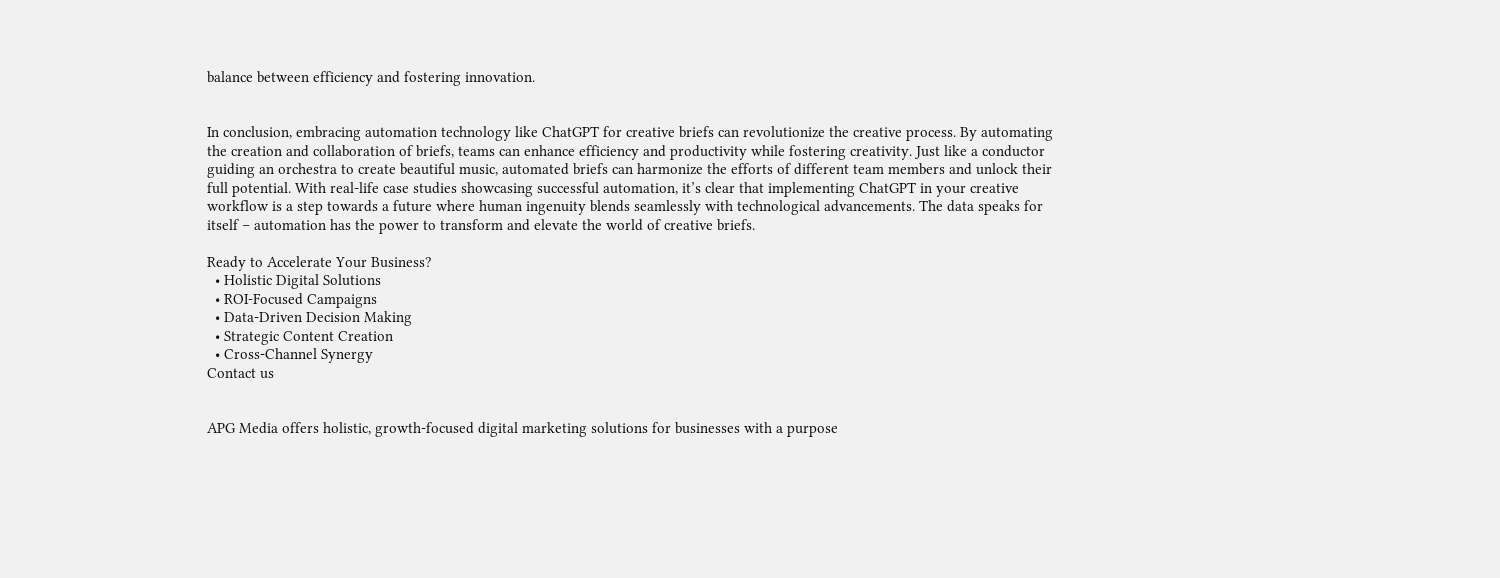balance between efficiency and fostering innovation.


In conclusion, embracing automation technology like ChatGPT for creative briefs can revolutionize the creative process. By automating the creation and collaboration of briefs, teams can enhance efficiency and productivity while fostering creativity. Just like a conductor guiding an orchestra to create beautiful music, automated briefs can harmonize the efforts of different team members and unlock their full potential. With real-life case studies showcasing successful automation, it’s clear that implementing ChatGPT in your creative workflow is a step towards a future where human ingenuity blends seamlessly with technological advancements. The data speaks for itself – automation has the power to transform and elevate the world of creative briefs.

Ready to Accelerate Your Business?
  • Holistic Digital Solutions
  • ROI-Focused Campaigns
  • Data-Driven Decision Making
  • Strategic Content Creation
  • Cross-Channel Synergy
Contact us


APG Media offers holistic, growth-focused digital marketing solutions for businesses with a purpose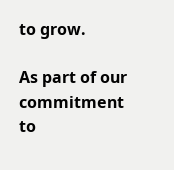to grow.

As part of our commitment to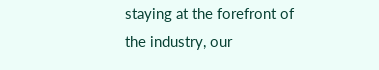staying at the forefront of the industry, our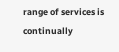range of services is continually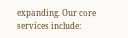expanding. Our core services include: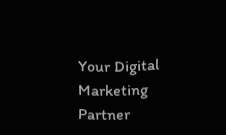Your Digital Marketing Partner